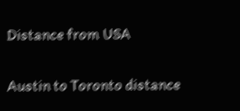Distance from USA

Austin to Toronto distance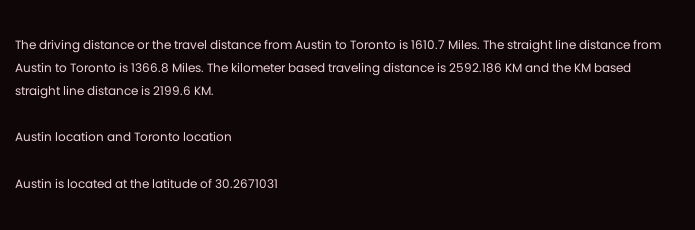The driving distance or the travel distance from Austin to Toronto is 1610.7 Miles. The straight line distance from Austin to Toronto is 1366.8 Miles. The kilometer based traveling distance is 2592.186 KM and the KM based straight line distance is 2199.6 KM.

Austin location and Toronto location

Austin is located at the latitude of 30.2671031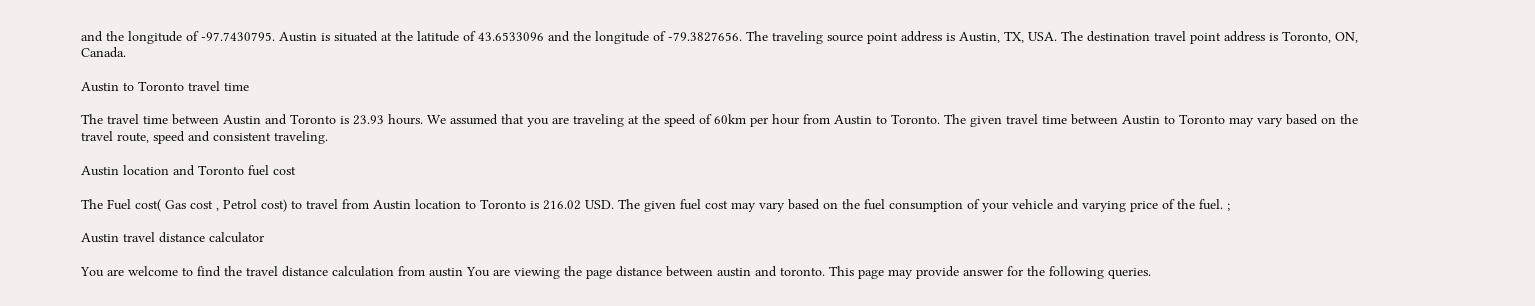and the longitude of -97.7430795. Austin is situated at the latitude of 43.6533096 and the longitude of -79.3827656. The traveling source point address is Austin, TX, USA. The destination travel point address is Toronto, ON, Canada.

Austin to Toronto travel time

The travel time between Austin and Toronto is 23.93 hours. We assumed that you are traveling at the speed of 60km per hour from Austin to Toronto. The given travel time between Austin to Toronto may vary based on the travel route, speed and consistent traveling.

Austin location and Toronto fuel cost

The Fuel cost( Gas cost , Petrol cost) to travel from Austin location to Toronto is 216.02 USD. The given fuel cost may vary based on the fuel consumption of your vehicle and varying price of the fuel. ;

Austin travel distance calculator

You are welcome to find the travel distance calculation from austin You are viewing the page distance between austin and toronto. This page may provide answer for the following queries.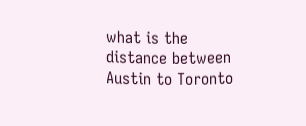what is the distance between Austin to Toronto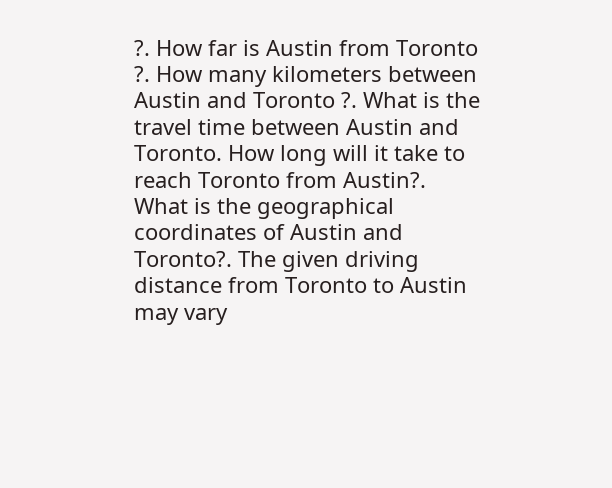?. How far is Austin from Toronto ?. How many kilometers between Austin and Toronto ?. What is the travel time between Austin and Toronto. How long will it take to reach Toronto from Austin?. What is the geographical coordinates of Austin and Toronto?. The given driving distance from Toronto to Austin may vary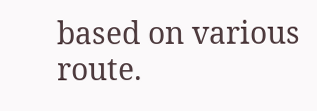based on various route.